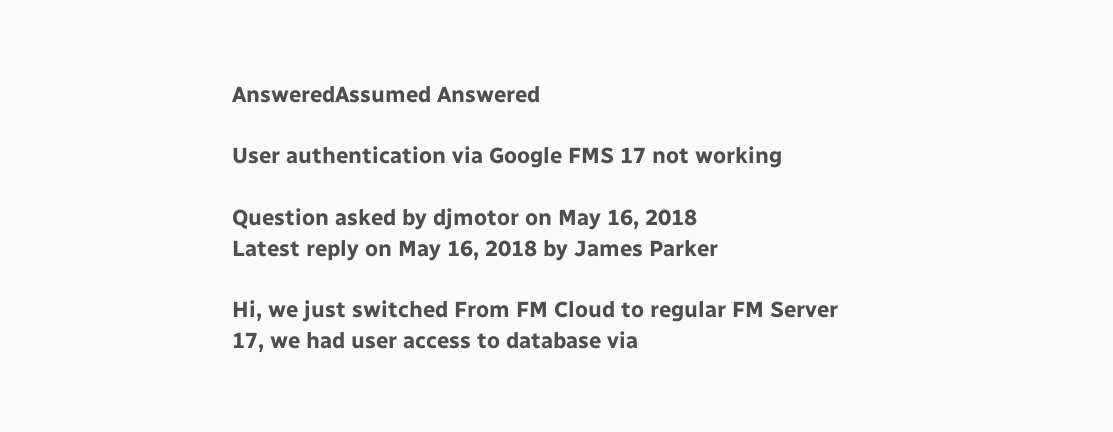AnsweredAssumed Answered

User authentication via Google FMS 17 not working

Question asked by djmotor on May 16, 2018
Latest reply on May 16, 2018 by James Parker

Hi, we just switched From FM Cloud to regular FM Server 17, we had user access to database via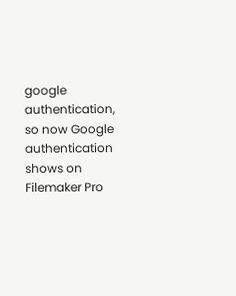google authentication, so now Google authentication shows on Filemaker Pro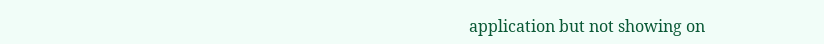application but not showing on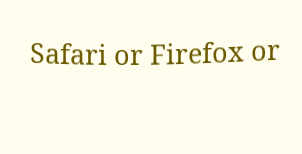Safari or Firefox or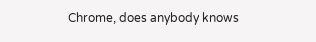Chrome, does anybody knows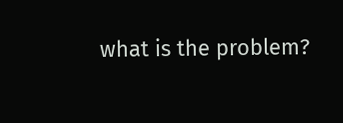what is the problem?